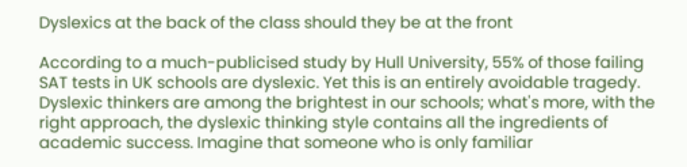Dyslexics at the back of the class should they be at the front

According to a much-publicised study by Hull University, 55% of those failing SAT tests in UK schools are dyslexic. Yet this is an entirely avoidable tragedy. Dyslexic thinkers are among the brightest in our schools; what's more, with the right approach, the dyslexic thinking style contains all the ingredients of academic success. Imagine that someone who is only familiar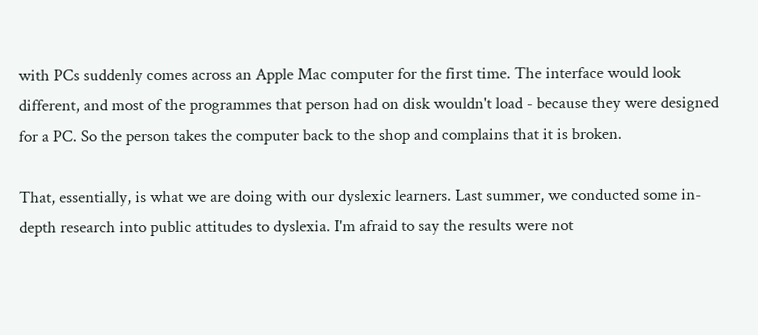with PCs suddenly comes across an Apple Mac computer for the first time. The interface would look different, and most of the programmes that person had on disk wouldn't load - because they were designed for a PC. So the person takes the computer back to the shop and complains that it is broken.

That, essentially, is what we are doing with our dyslexic learners. Last summer, we conducted some in-depth research into public attitudes to dyslexia. I'm afraid to say the results were not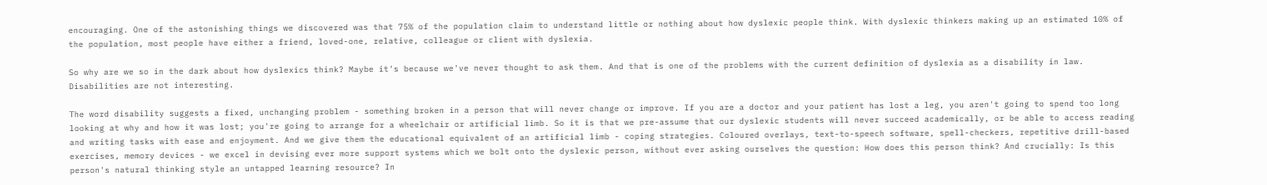encouraging. One of the astonishing things we discovered was that 75% of the population claim to understand little or nothing about how dyslexic people think. With dyslexic thinkers making up an estimated 10% of the population, most people have either a friend, loved-one, relative, colleague or client with dyslexia.

So why are we so in the dark about how dyslexics think? Maybe it's because we've never thought to ask them. And that is one of the problems with the current definition of dyslexia as a disability in law. Disabilities are not interesting.

The word disability suggests a fixed, unchanging problem - something broken in a person that will never change or improve. If you are a doctor and your patient has lost a leg, you aren't going to spend too long looking at why and how it was lost; you're going to arrange for a wheelchair or artificial limb. So it is that we pre-assume that our dyslexic students will never succeed academically, or be able to access reading and writing tasks with ease and enjoyment. And we give them the educational equivalent of an artificial limb - coping strategies. Coloured overlays, text-to-speech software, spell-checkers, repetitive drill-based exercises, memory devices - we excel in devising ever more support systems which we bolt onto the dyslexic person, without ever asking ourselves the question: How does this person think? And crucially: Is this person's natural thinking style an untapped learning resource? In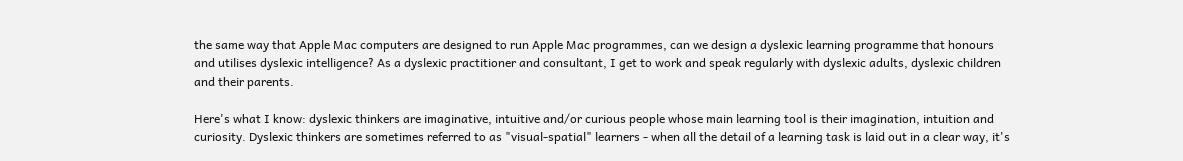the same way that Apple Mac computers are designed to run Apple Mac programmes, can we design a dyslexic learning programme that honours and utilises dyslexic intelligence? As a dyslexic practitioner and consultant, I get to work and speak regularly with dyslexic adults, dyslexic children and their parents.

Here's what I know: dyslexic thinkers are imaginative, intuitive and/or curious people whose main learning tool is their imagination, intuition and curiosity. Dyslexic thinkers are sometimes referred to as "visual-spatial" learners - when all the detail of a learning task is laid out in a clear way, it's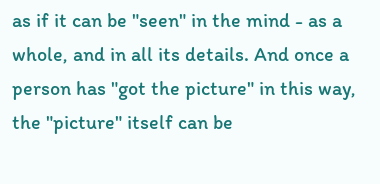as if it can be "seen" in the mind - as a whole, and in all its details. And once a person has "got the picture" in this way, the "picture" itself can be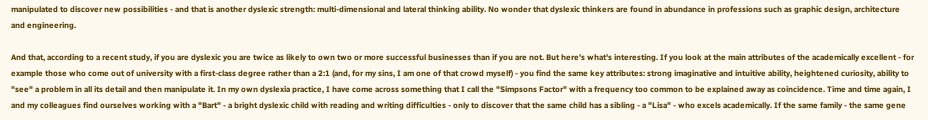manipulated to discover new possibilities - and that is another dyslexic strength: multi-dimensional and lateral thinking ability. No wonder that dyslexic thinkers are found in abundance in professions such as graphic design, architecture and engineering.

And that, according to a recent study, if you are dyslexic you are twice as likely to own two or more successful businesses than if you are not. But here's what's interesting. If you look at the main attributes of the academically excellent - for example those who come out of university with a first-class degree rather than a 2:1 (and, for my sins, I am one of that crowd myself) - you find the same key attributes: strong imaginative and intuitive ability, heightened curiosity, ability to "see" a problem in all its detail and then manipulate it. In my own dyslexia practice, I have come across something that I call the "Simpsons Factor" with a frequency too common to be explained away as coincidence. Time and time again, I and my colleagues find ourselves working with a "Bart" - a bright dyslexic child with reading and writing difficulties - only to discover that the same child has a sibling - a "Lisa" - who excels academically. If the same family - the same gene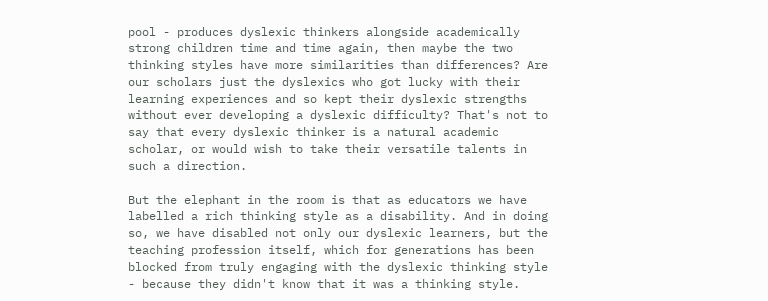pool - produces dyslexic thinkers alongside academically strong children time and time again, then maybe the two thinking styles have more similarities than differences? Are our scholars just the dyslexics who got lucky with their learning experiences and so kept their dyslexic strengths without ever developing a dyslexic difficulty? That's not to say that every dyslexic thinker is a natural academic scholar, or would wish to take their versatile talents in such a direction.

But the elephant in the room is that as educators we have labelled a rich thinking style as a disability. And in doing so, we have disabled not only our dyslexic learners, but the teaching profession itself, which for generations has been blocked from truly engaging with the dyslexic thinking style - because they didn't know that it was a thinking style.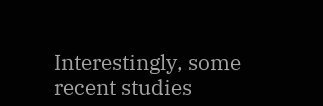Interestingly, some recent studies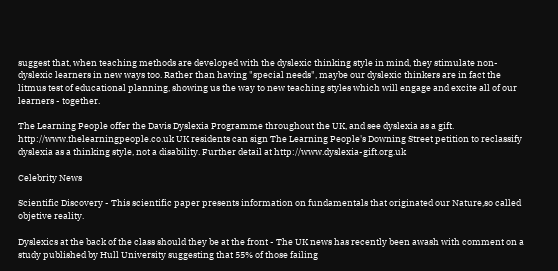suggest that, when teaching methods are developed with the dyslexic thinking style in mind, they stimulate non-dyslexic learners in new ways too. Rather than having "special needs", maybe our dyslexic thinkers are in fact the litmus test of educational planning, showing us the way to new teaching styles which will engage and excite all of our learners - together.

The Learning People offer the Davis Dyslexia Programme throughout the UK, and see dyslexia as a gift. http://www.thelearningpeople.co.uk UK residents can sign The Learning People's Downing Street petition to reclassify dyslexia as a thinking style, not a disability. Further detail at http://www.dyslexia-gift.org.uk

Celebrity News

Scientific Discovery - This scientific paper presents information on fundamentals that originated our Nature,so called objetive reality.

Dyslexics at the back of the class should they be at the front - The UK news has recently been awash with comment on a study published by Hull University suggesting that 55% of those failing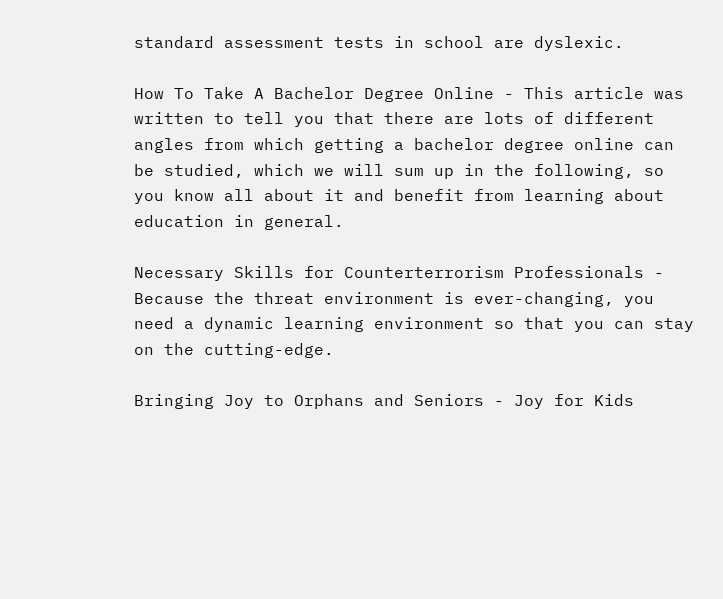standard assessment tests in school are dyslexic.

How To Take A Bachelor Degree Online - This article was written to tell you that there are lots of different angles from which getting a bachelor degree online can be studied, which we will sum up in the following, so you know all about it and benefit from learning about education in general.

Necessary Skills for Counterterrorism Professionals - Because the threat environment is ever-changing, you need a dynamic learning environment so that you can stay on the cutting-edge.

Bringing Joy to Orphans and Seniors - Joy for Kids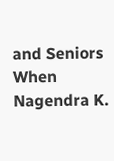and Seniors When Nagendra K.